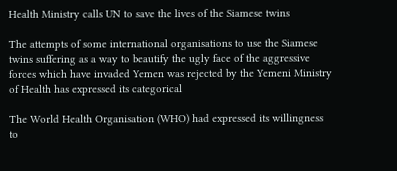Health Ministry calls UN to save the lives of the Siamese twins

The attempts of some international organisations to use the Siamese twins suffering as a way to beautify the ugly face of the aggressive forces which have invaded Yemen was rejected by the Yemeni Ministry of Health has expressed its categorical

The World Health Organisation (WHO) had expressed its willingness to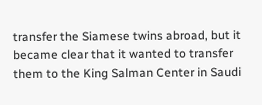transfer the Siamese twins abroad, but it became clear that it wanted to transfer them to the King Salman Center in Saudi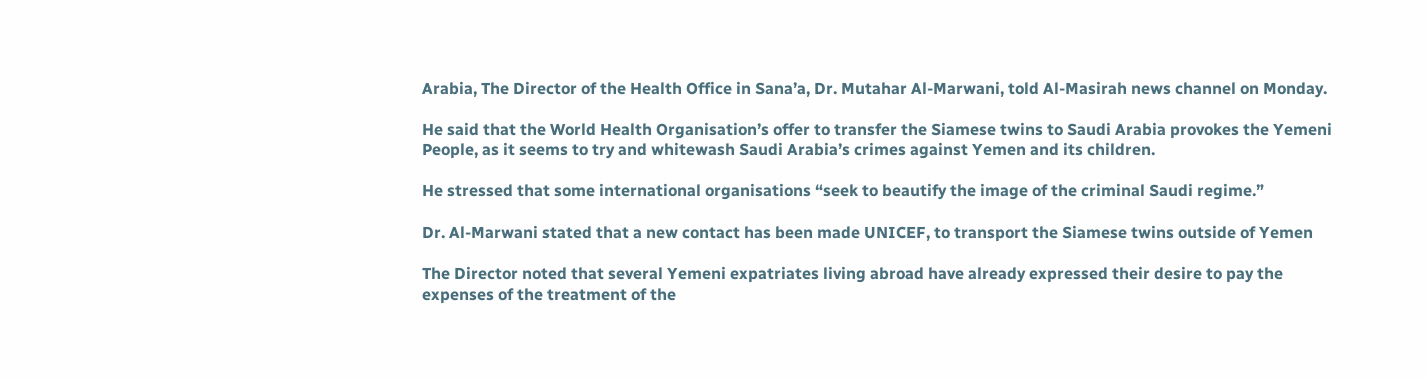Arabia, The Director of the Health Office in Sana’a, Dr. Mutahar Al-Marwani, told Al-Masirah news channel on Monday.

He said that the World Health Organisation’s offer to transfer the Siamese twins to Saudi Arabia provokes the Yemeni People, as it seems to try and whitewash Saudi Arabia’s crimes against Yemen and its children.

He stressed that some international organisations “seek to beautify the image of the criminal Saudi regime.”

Dr. Al-Marwani stated that a new contact has been made UNICEF, to transport the Siamese twins outside of Yemen

The Director noted that several Yemeni expatriates living abroad have already expressed their desire to pay the expenses of the treatment of the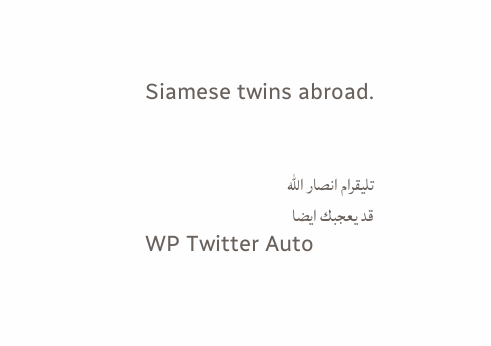Siamese twins abroad.


تليقرام انصار الله
قد يعجبك ايضا
WP Twitter Auto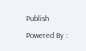Publish Powered By :